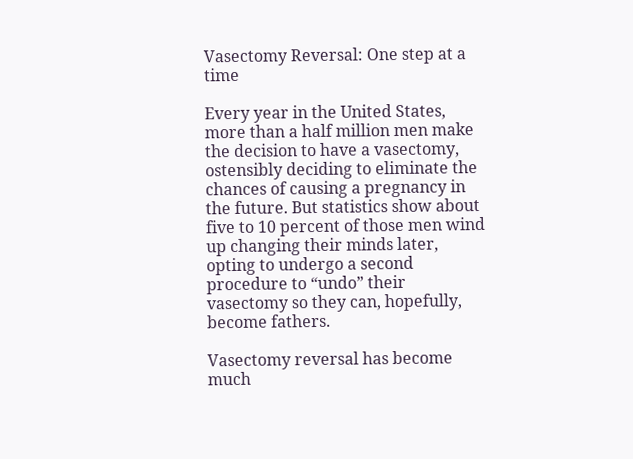Vasectomy Reversal: One step at a time

Every year in the United States, more than a half million men make the decision to have a vasectomy, ostensibly deciding to eliminate the chances of causing a pregnancy in the future. But statistics show about five to 10 percent of those men wind up changing their minds later, opting to undergo a second procedure to “undo” their vasectomy so they can, hopefully, become fathers.

Vasectomy reversal has become much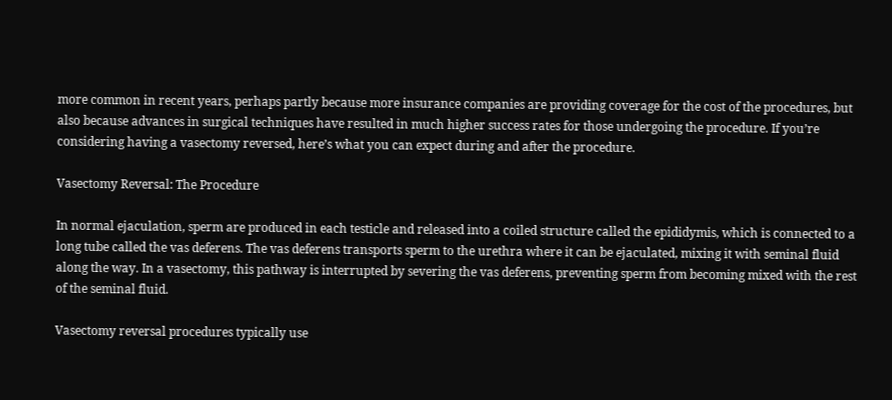more common in recent years, perhaps partly because more insurance companies are providing coverage for the cost of the procedures, but also because advances in surgical techniques have resulted in much higher success rates for those undergoing the procedure. If you’re considering having a vasectomy reversed, here’s what you can expect during and after the procedure.

Vasectomy Reversal: The Procedure

In normal ejaculation, sperm are produced in each testicle and released into a coiled structure called the epididymis, which is connected to a long tube called the vas deferens. The vas deferens transports sperm to the urethra where it can be ejaculated, mixing it with seminal fluid along the way. In a vasectomy, this pathway is interrupted by severing the vas deferens, preventing sperm from becoming mixed with the rest of the seminal fluid.

Vasectomy reversal procedures typically use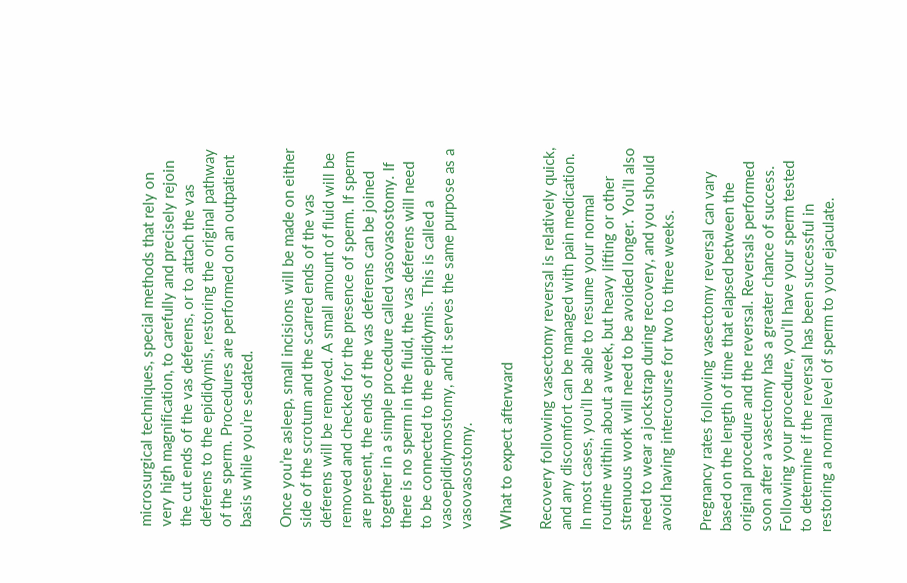microsurgical techniques, special methods that rely on very high magnification, to carefully and precisely rejoin the cut ends of the vas deferens, or to attach the vas deferens to the epididymis, restoring the original pathway of the sperm. Procedures are performed on an outpatient basis while you’re sedated.

Once you’re asleep, small incisions will be made on either side of the scrotum and the scarred ends of the vas deferens will be removed. A small amount of fluid will be removed and checked for the presence of sperm. If sperm are present, the ends of the vas deferens can be joined together in a simple procedure called vasovasostomy. If there is no sperm in the fluid, the vas deferens will need to be connected to the epididymis. This is called a vasoepididymostomy, and it serves the same purpose as a vasovasostomy.

What to expect afterward

Recovery following vasectomy reversal is relatively quick, and any discomfort can be managed with pain medication. In most cases, you’ll be able to resume your normal routine within about a week, but heavy lifting or other strenuous work will need to be avoided longer. You’ll also need to wear a jockstrap during recovery, and you should avoid having intercourse for two to three weeks.

Pregnancy rates following vasectomy reversal can vary based on the length of time that elapsed between the original procedure and the reversal. Reversals performed soon after a vasectomy has a greater chance of success. Following your procedure, you’ll have your sperm tested to determine if the reversal has been successful in restoring a normal level of sperm to your ejaculate.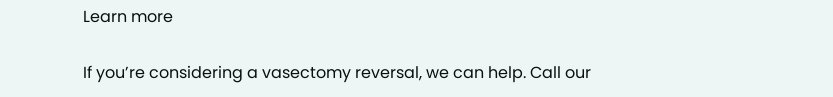Learn more

If you’re considering a vasectomy reversal, we can help. Call our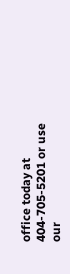office today at 404-705-5201 or use our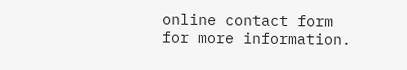online contact form for more information.